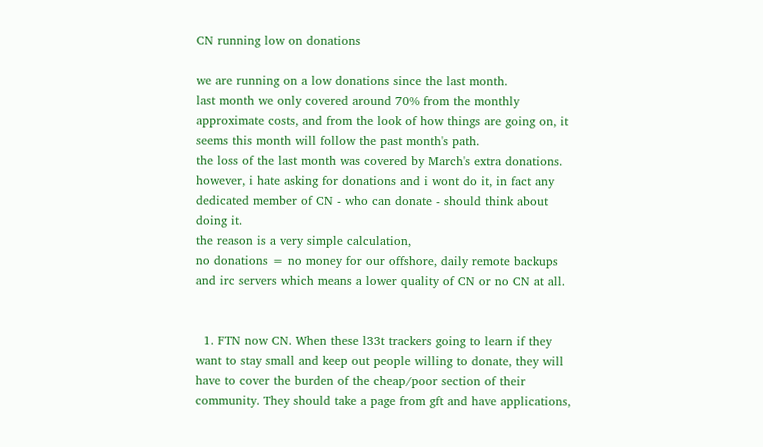CN running low on donations

we are running on a low donations since the last month.
last month we only covered around 70% from the monthly approximate costs, and from the look of how things are going on, it seems this month will follow the past month's path.
the loss of the last month was covered by March's extra donations.
however, i hate asking for donations and i wont do it, in fact any dedicated member of CN - who can donate - should think about doing it.
the reason is a very simple calculation,
no donations = no money for our offshore, daily remote backups and irc servers which means a lower quality of CN or no CN at all.


  1. FTN now CN. When these l33t trackers going to learn if they want to stay small and keep out people willing to donate, they will have to cover the burden of the cheap/poor section of their community. They should take a page from gft and have applications,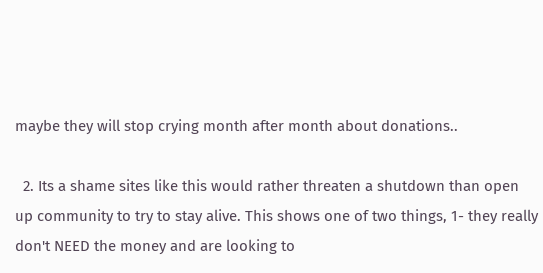maybe they will stop crying month after month about donations..

  2. Its a shame sites like this would rather threaten a shutdown than open up community to try to stay alive. This shows one of two things, 1- they really don't NEED the money and are looking to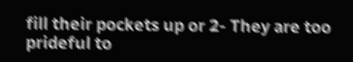fill their pockets up or 2- They are too prideful to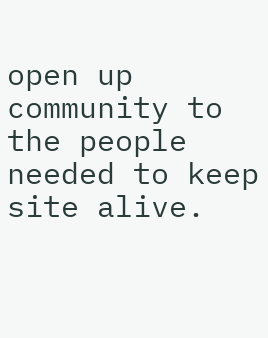open up community to the people needed to keep site alive.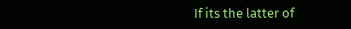If its the latter of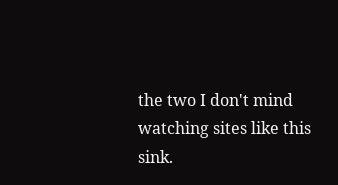the two I don't mind watching sites like this sink.